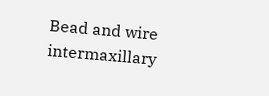Bead and wire intermaxillary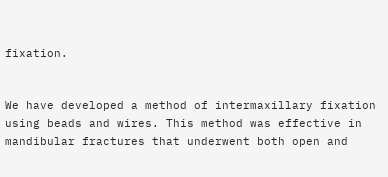fixation.


We have developed a method of intermaxillary fixation using beads and wires. This method was effective in mandibular fractures that underwent both open and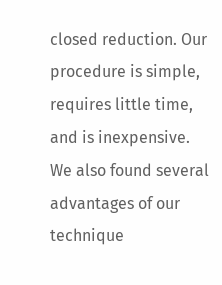closed reduction. Our procedure is simple, requires little time, and is inexpensive. We also found several advantages of our technique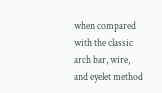when compared with the classic arch bar, wire, and eyelet method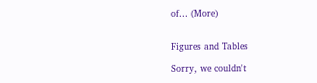of… (More)


Figures and Tables

Sorry, we couldn't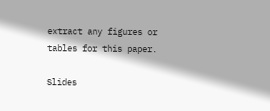extract any figures or tables for this paper.

Slides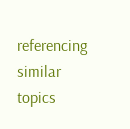referencing similar topics